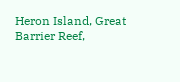Heron Island, Great Barrier Reef,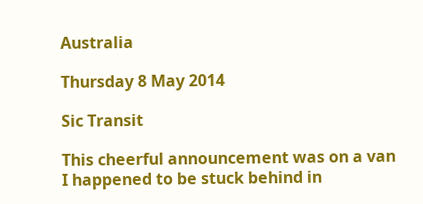Australia

Thursday 8 May 2014

Sic Transit

This cheerful announcement was on a van I happened to be stuck behind in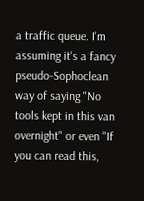a traffic queue. I'm assuming it's a fancy pseudo-Sophoclean way of saying "No tools kept in this van overnight" or even "If you can read this,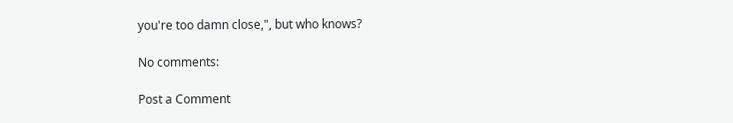you're too damn close,", but who knows?

No comments:

Post a Comment